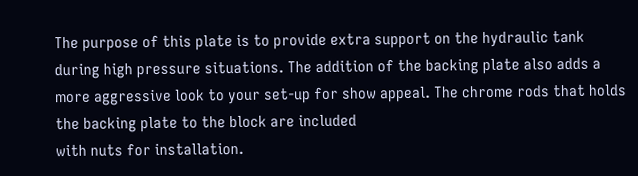The purpose of this plate is to provide extra support on the hydraulic tank during high pressure situations. The addition of the backing plate also adds a more aggressive look to your set-up for show appeal. The chrome rods that holds the backing plate to the block are included
with nuts for installation.